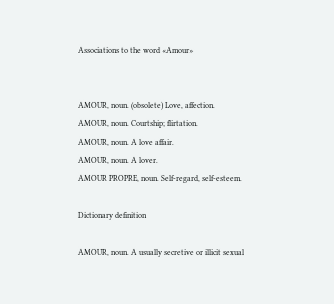Associations to the word «Amour»


AMOUR, noun. (obsolete) Love, affection.
AMOUR, noun. Courtship; flirtation.
AMOUR, noun. A love affair.
AMOUR, noun. A lover.
AMOUR PROPRE, noun. Self-regard, self-esteem.

Dictionary definition

AMOUR, noun. A usually secretive or illicit sexual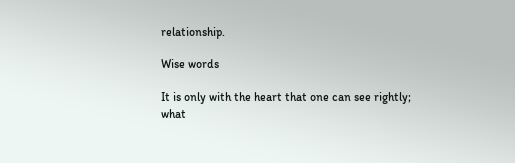relationship.

Wise words

It is only with the heart that one can see rightly; what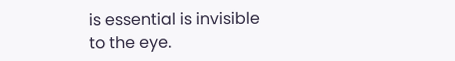is essential is invisible to the eye.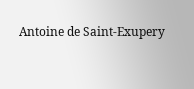Antoine de Saint-Exupery